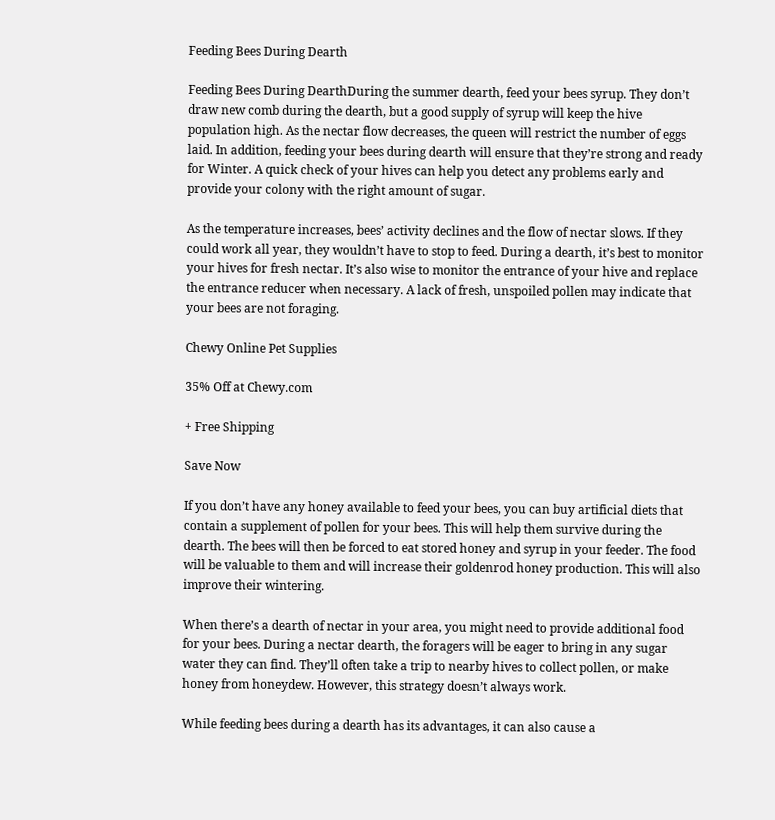Feeding Bees During Dearth

Feeding Bees During DearthDuring the summer dearth, feed your bees syrup. They don’t draw new comb during the dearth, but a good supply of syrup will keep the hive population high. As the nectar flow decreases, the queen will restrict the number of eggs laid. In addition, feeding your bees during dearth will ensure that they’re strong and ready for Winter. A quick check of your hives can help you detect any problems early and provide your colony with the right amount of sugar.

As the temperature increases, bees’ activity declines and the flow of nectar slows. If they could work all year, they wouldn’t have to stop to feed. During a dearth, it’s best to monitor your hives for fresh nectar. It’s also wise to monitor the entrance of your hive and replace the entrance reducer when necessary. A lack of fresh, unspoiled pollen may indicate that your bees are not foraging.

Chewy Online Pet Supplies

35% Off at Chewy.com

+ Free Shipping

Save Now

If you don’t have any honey available to feed your bees, you can buy artificial diets that contain a supplement of pollen for your bees. This will help them survive during the dearth. The bees will then be forced to eat stored honey and syrup in your feeder. The food will be valuable to them and will increase their goldenrod honey production. This will also improve their wintering.

When there’s a dearth of nectar in your area, you might need to provide additional food for your bees. During a nectar dearth, the foragers will be eager to bring in any sugar water they can find. They’ll often take a trip to nearby hives to collect pollen, or make honey from honeydew. However, this strategy doesn’t always work.

While feeding bees during a dearth has its advantages, it can also cause a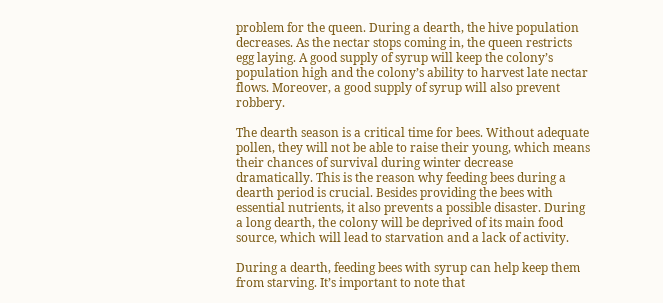problem for the queen. During a dearth, the hive population decreases. As the nectar stops coming in, the queen restricts egg laying. A good supply of syrup will keep the colony’s population high and the colony’s ability to harvest late nectar flows. Moreover, a good supply of syrup will also prevent robbery.

The dearth season is a critical time for bees. Without adequate pollen, they will not be able to raise their young, which means their chances of survival during winter decrease dramatically. This is the reason why feeding bees during a dearth period is crucial. Besides providing the bees with essential nutrients, it also prevents a possible disaster. During a long dearth, the colony will be deprived of its main food source, which will lead to starvation and a lack of activity.

During a dearth, feeding bees with syrup can help keep them from starving. It’s important to note that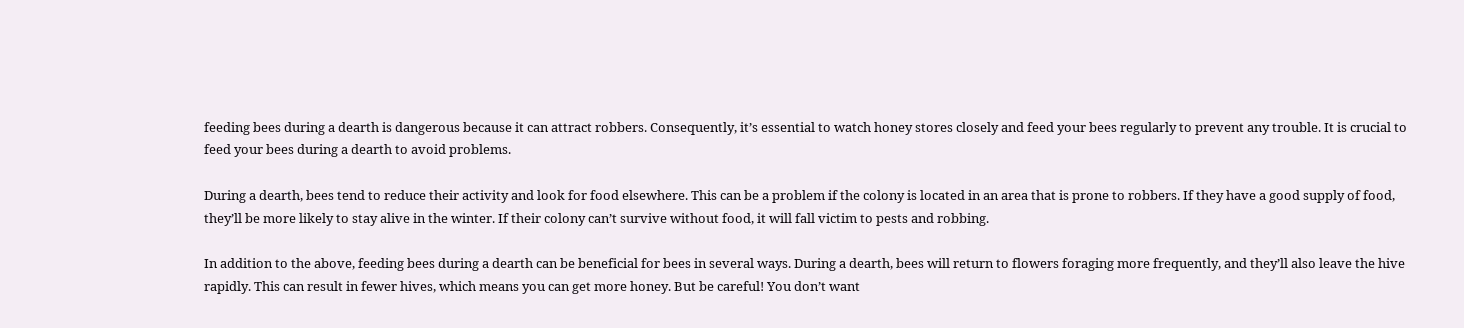feeding bees during a dearth is dangerous because it can attract robbers. Consequently, it’s essential to watch honey stores closely and feed your bees regularly to prevent any trouble. It is crucial to feed your bees during a dearth to avoid problems.

During a dearth, bees tend to reduce their activity and look for food elsewhere. This can be a problem if the colony is located in an area that is prone to robbers. If they have a good supply of food, they’ll be more likely to stay alive in the winter. If their colony can’t survive without food, it will fall victim to pests and robbing.

In addition to the above, feeding bees during a dearth can be beneficial for bees in several ways. During a dearth, bees will return to flowers foraging more frequently, and they’ll also leave the hive rapidly. This can result in fewer hives, which means you can get more honey. But be careful! You don’t want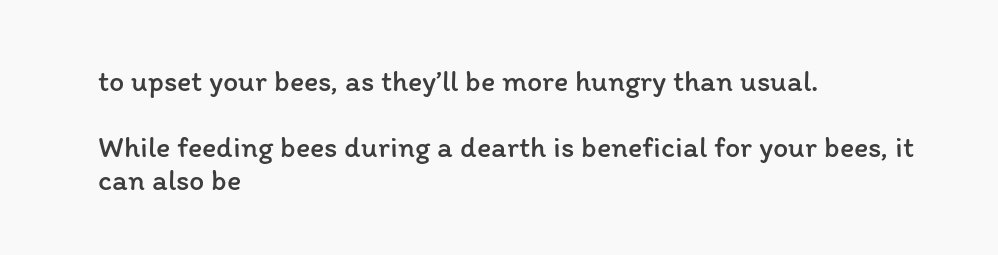to upset your bees, as they’ll be more hungry than usual.

While feeding bees during a dearth is beneficial for your bees, it can also be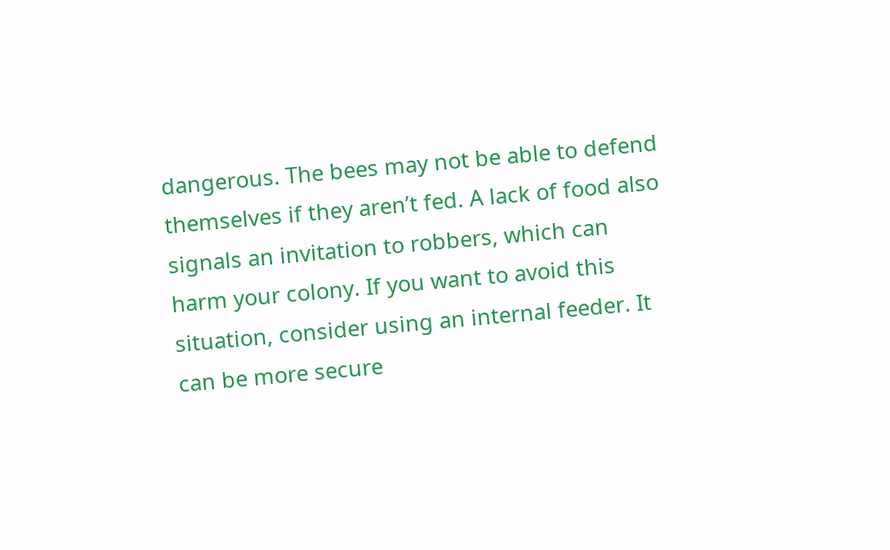dangerous. The bees may not be able to defend themselves if they aren’t fed. A lack of food also signals an invitation to robbers, which can harm your colony. If you want to avoid this situation, consider using an internal feeder. It can be more secure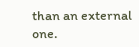than an external one.